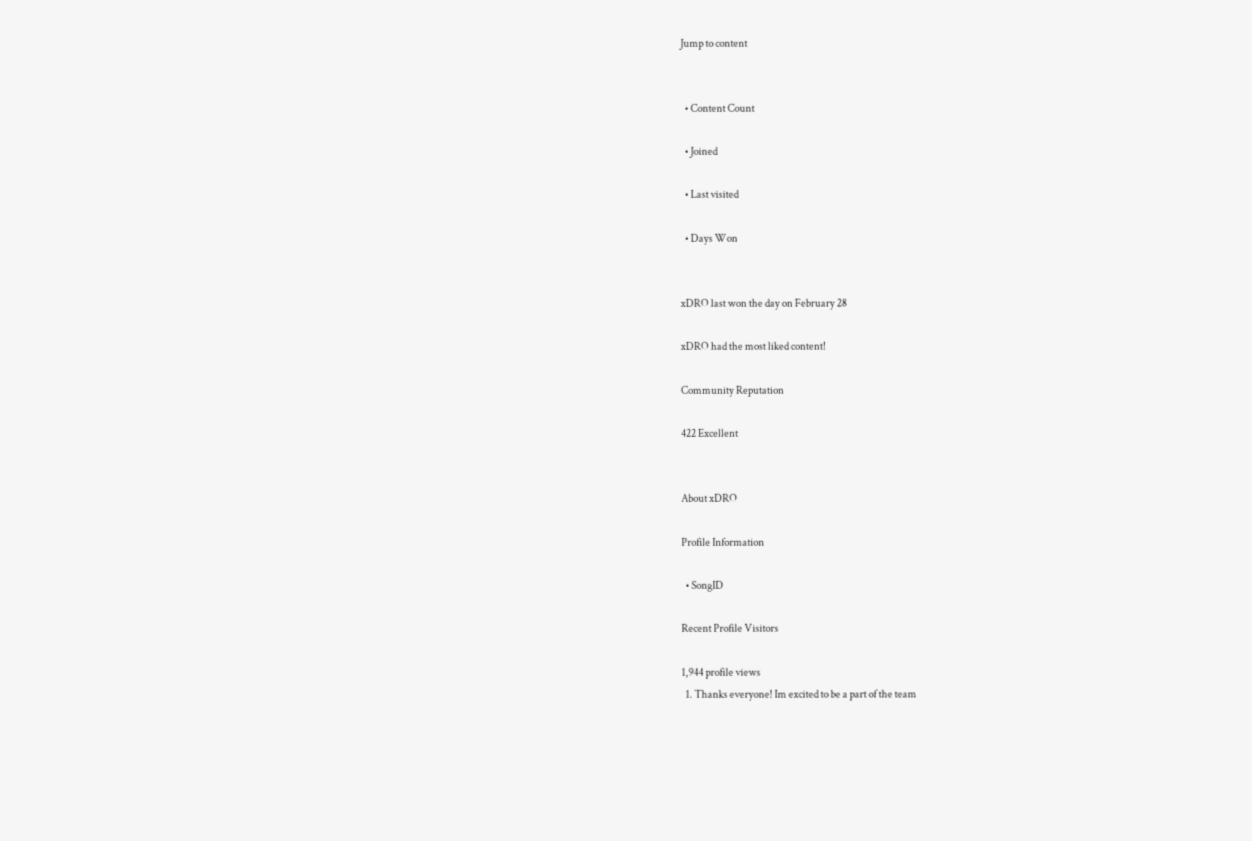Jump to content


  • Content Count

  • Joined

  • Last visited

  • Days Won


xDRO last won the day on February 28

xDRO had the most liked content!

Community Reputation

422 Excellent


About xDRO

Profile Information

  • SongID

Recent Profile Visitors

1,944 profile views
  1. Thanks everyone! Im excited to be a part of the team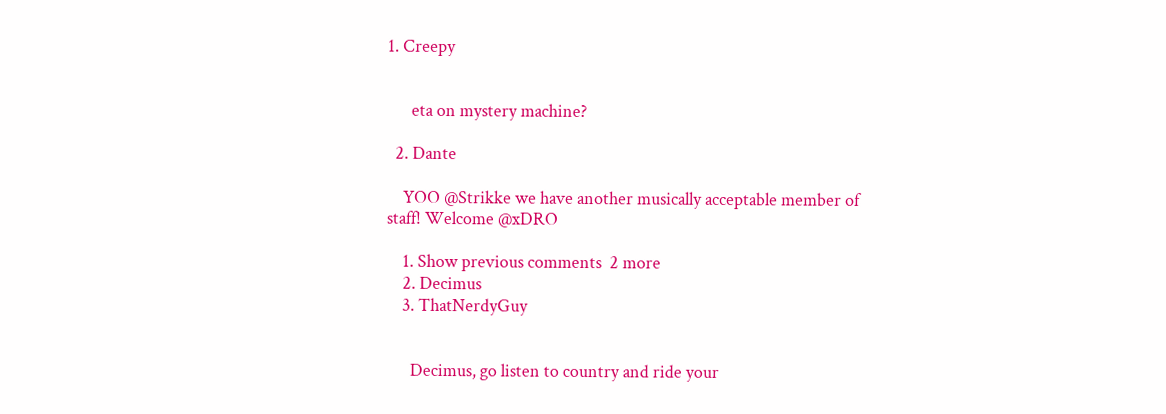1. Creepy


      eta on mystery machine?

  2. Dante

    YOO @Strikke we have another musically acceptable member of staff! Welcome @xDRO

    1. Show previous comments  2 more
    2. Decimus
    3. ThatNerdyGuy


      Decimus, go listen to country and ride your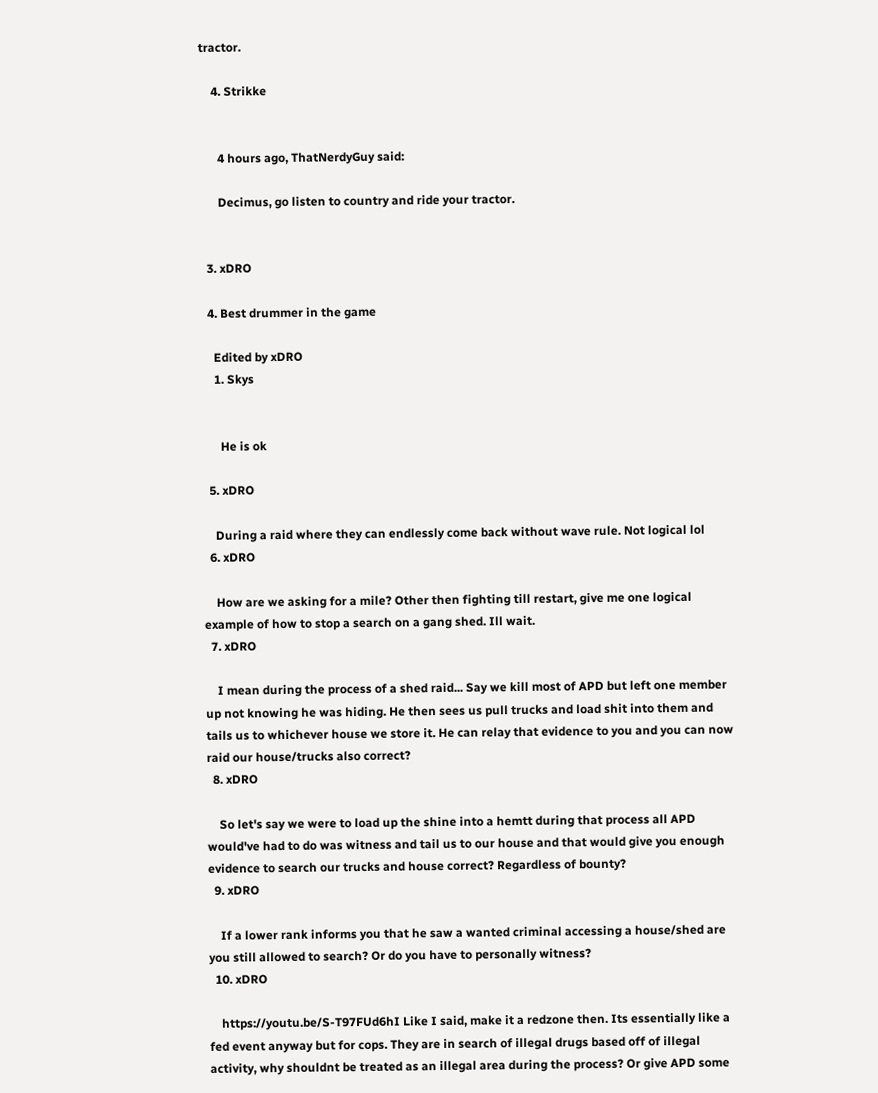tractor.

    4. Strikke


      4 hours ago, ThatNerdyGuy said:

      Decimus, go listen to country and ride your tractor.


  3. xDRO

  4. Best drummer in the game

    Edited by xDRO
    1. Skys


      He is ok

  5. xDRO

    During a raid where they can endlessly come back without wave rule. Not logical lol
  6. xDRO

    How are we asking for a mile? Other then fighting till restart, give me one logical example of how to stop a search on a gang shed. Ill wait.
  7. xDRO

    I mean during the process of a shed raid... Say we kill most of APD but left one member up not knowing he was hiding. He then sees us pull trucks and load shit into them and tails us to whichever house we store it. He can relay that evidence to you and you can now raid our house/trucks also correct?
  8. xDRO

    So let's say we were to load up the shine into a hemtt during that process all APD would've had to do was witness and tail us to our house and that would give you enough evidence to search our trucks and house correct? Regardless of bounty?
  9. xDRO

    If a lower rank informs you that he saw a wanted criminal accessing a house/shed are you still allowed to search? Or do you have to personally witness?
  10. xDRO

    https://youtu.be/S-T97FUd6hI Like I said, make it a redzone then. Its essentially like a fed event anyway but for cops. They are in search of illegal drugs based off of illegal activity, why shouldnt be treated as an illegal area during the process? Or give APD some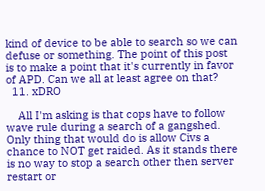kind of device to be able to search so we can defuse or something. The point of this post is to make a point that it's currently in favor of APD. Can we all at least agree on that?
  11. xDRO

    All I'm asking is that cops have to follow wave rule during a search of a gangshed. Only thing that would do is allow Civs a chance to NOT get raided. As it stands there is no way to stop a search other then server restart or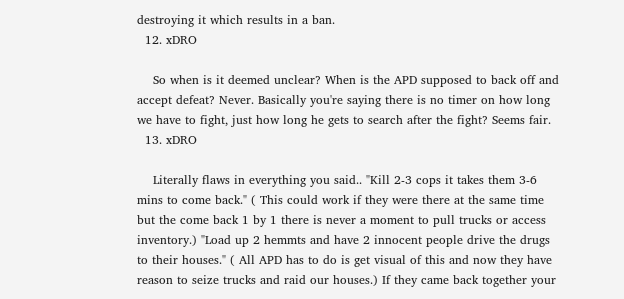destroying it which results in a ban.
  12. xDRO

    So when is it deemed unclear? When is the APD supposed to back off and accept defeat? Never. Basically you're saying there is no timer on how long we have to fight, just how long he gets to search after the fight? Seems fair.
  13. xDRO

    Literally flaws in everything you said.. "Kill 2-3 cops it takes them 3-6 mins to come back." ( This could work if they were there at the same time but the come back 1 by 1 there is never a moment to pull trucks or access inventory.) "Load up 2 hemmts and have 2 innocent people drive the drugs to their houses." ( All APD has to do is get visual of this and now they have reason to seize trucks and raid our houses.) If they came back together your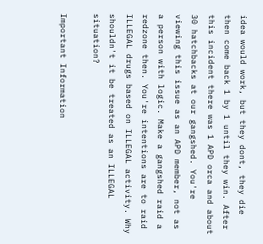idea would work, but they dont, they die then come back 1 by 1 until they win. After this incident there was 1 APD orca and about 30 hatchbacks at our gangshed. You're viewing this issue as an APD member, not as a person with logic. Make a gangshed raid a redzone then. You're intentions are to raid ILLEGAL drugs based on ILLEGAL activity. Why shouldn't it be treated as an ILLEGAL situation?

Important Information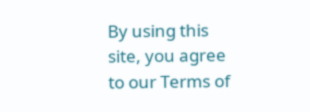By using this site, you agree to our Terms of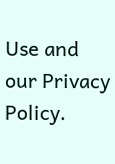Use and our Privacy Policy.